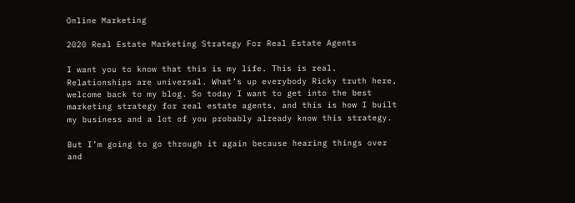Online Marketing

2020 Real Estate Marketing Strategy For Real Estate Agents

I want you to know that this is my life. This is real. Relationships are universal. What’s up everybody Ricky truth here, welcome back to my blog. So today I want to get into the best marketing strategy for real estate agents, and this is how I built my business and a lot of you probably already know this strategy.

But I’m going to go through it again because hearing things over and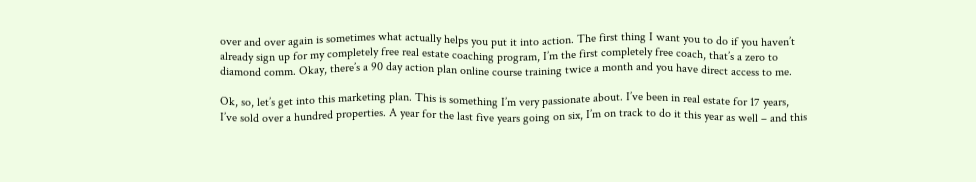over and over again is sometimes what actually helps you put it into action. The first thing I want you to do if you haven’t already sign up for my completely free real estate coaching program, I’m the first completely free coach, that’s a zero to diamond comm. Okay, there’s a 90 day action plan online course training twice a month and you have direct access to me.

Ok, so, let’s get into this marketing plan. This is something I’m very passionate about. I’ve been in real estate for 17 years, I’ve sold over a hundred properties. A year for the last five years going on six, I’m on track to do it this year as well – and this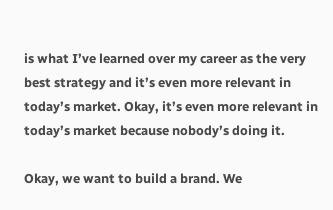is what I’ve learned over my career as the very best strategy and it’s even more relevant in today’s market. Okay, it’s even more relevant in today’s market because nobody’s doing it.

Okay, we want to build a brand. We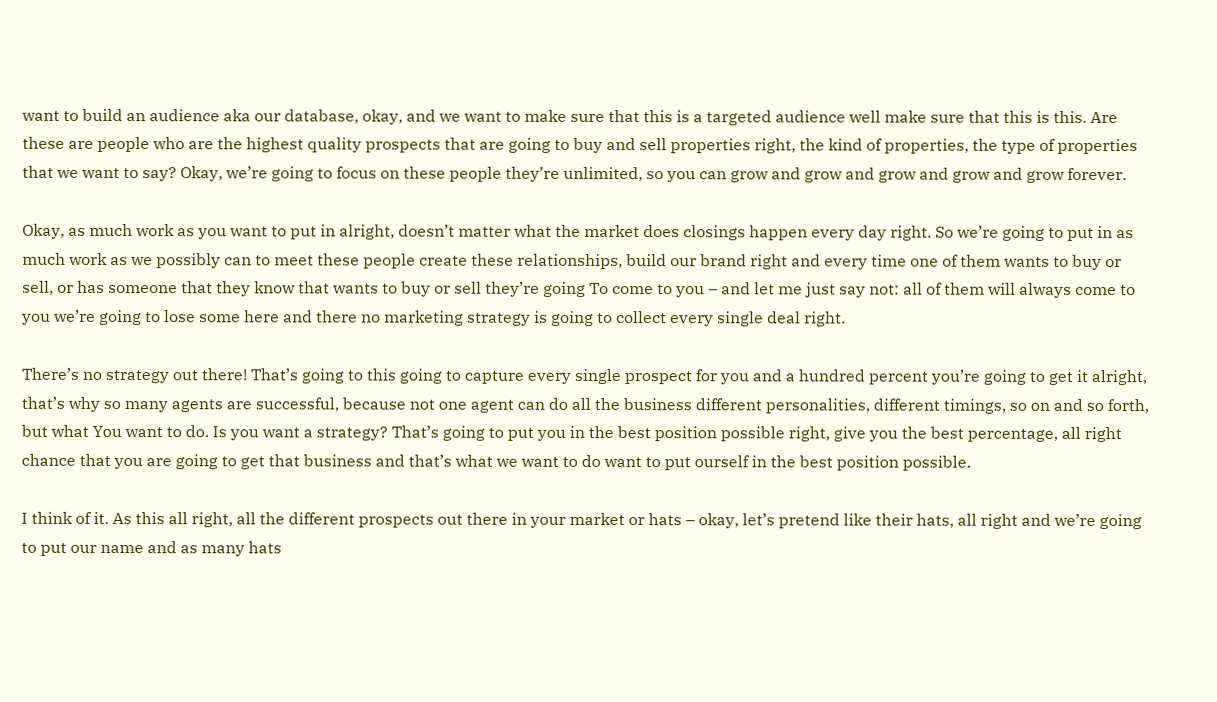want to build an audience aka our database, okay, and we want to make sure that this is a targeted audience well make sure that this is this. Are these are people who are the highest quality prospects that are going to buy and sell properties right, the kind of properties, the type of properties that we want to say? Okay, we’re going to focus on these people they’re unlimited, so you can grow and grow and grow and grow and grow forever.

Okay, as much work as you want to put in alright, doesn’t matter what the market does closings happen every day right. So we’re going to put in as much work as we possibly can to meet these people create these relationships, build our brand right and every time one of them wants to buy or sell, or has someone that they know that wants to buy or sell they’re going To come to you – and let me just say not: all of them will always come to you we’re going to lose some here and there no marketing strategy is going to collect every single deal right.

There’s no strategy out there! That’s going to this going to capture every single prospect for you and a hundred percent you’re going to get it alright, that’s why so many agents are successful, because not one agent can do all the business different personalities, different timings, so on and so forth, but what You want to do. Is you want a strategy? That’s going to put you in the best position possible right, give you the best percentage, all right chance that you are going to get that business and that’s what we want to do want to put ourself in the best position possible.

I think of it. As this all right, all the different prospects out there in your market or hats – okay, let’s pretend like their hats, all right and we’re going to put our name and as many hats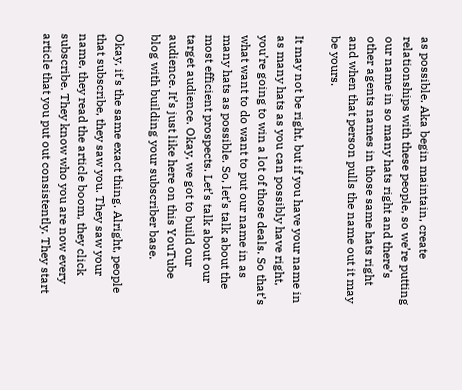as possible. Aka begin maintain, create relationships with these people, so we’re putting our name in so many hats right and there’s other agents names in those same hats right and when that person pulls the name out it may be yours.

It may not be right, but if you have your name in as many hats as you can possibly have right, you’re going to win a lot of those deals. So that’s what want to do want to put our name in as many hats as possible. So, let’s talk about the most efficient prospects. Let’s talk about our target audience. Okay, we got to build our audience. It’s just like here on this YouTube blog with building your subscriber base.

Okay, it’s the same exact thing. Alright, people that subscribe, they saw you. They saw your name, they read the article boom, they click subscribe. They know who you are now every article that you put out consistently. They start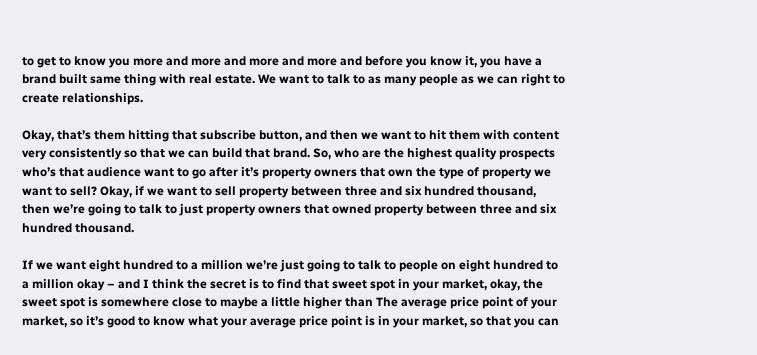to get to know you more and more and more and more and before you know it, you have a brand built same thing with real estate. We want to talk to as many people as we can right to create relationships.

Okay, that’s them hitting that subscribe button, and then we want to hit them with content very consistently so that we can build that brand. So, who are the highest quality prospects who’s that audience want to go after it’s property owners that own the type of property we want to sell? Okay, if we want to sell property between three and six hundred thousand, then we’re going to talk to just property owners that owned property between three and six hundred thousand.

If we want eight hundred to a million we’re just going to talk to people on eight hundred to a million okay – and I think the secret is to find that sweet spot in your market, okay, the sweet spot is somewhere close to maybe a little higher than The average price point of your market, so it’s good to know what your average price point is in your market, so that you can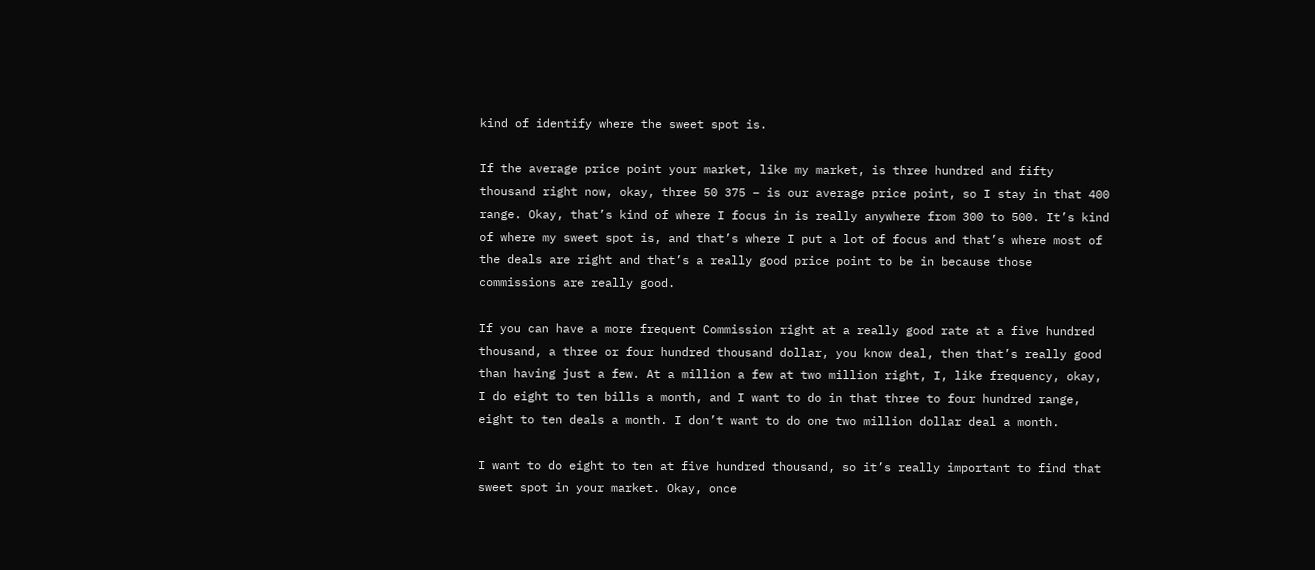kind of identify where the sweet spot is.

If the average price point your market, like my market, is three hundred and fifty thousand right now, okay, three 50 375 – is our average price point, so I stay in that 400 range. Okay, that’s kind of where I focus in is really anywhere from 300 to 500. It’s kind of where my sweet spot is, and that’s where I put a lot of focus and that’s where most of the deals are right and that’s a really good price point to be in because those commissions are really good.

If you can have a more frequent Commission right at a really good rate at a five hundred thousand, a three or four hundred thousand dollar, you know deal, then that’s really good than having just a few. At a million a few at two million right, I, like frequency, okay, I do eight to ten bills a month, and I want to do in that three to four hundred range, eight to ten deals a month. I don’t want to do one two million dollar deal a month.

I want to do eight to ten at five hundred thousand, so it’s really important to find that sweet spot in your market. Okay, once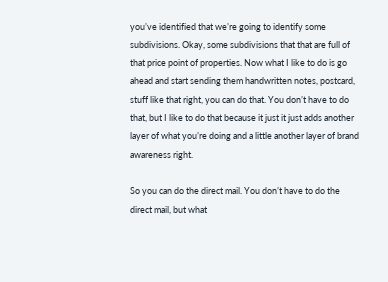you’ve identified that we’re going to identify some subdivisions. Okay, some subdivisions that that are full of that price point of properties. Now what I like to do is go ahead and start sending them handwritten notes, postcard, stuff like that right, you can do that. You don’t have to do that, but I like to do that because it just it just adds another layer of what you’re doing and a little another layer of brand awareness right.

So you can do the direct mail. You don’t have to do the direct mail, but what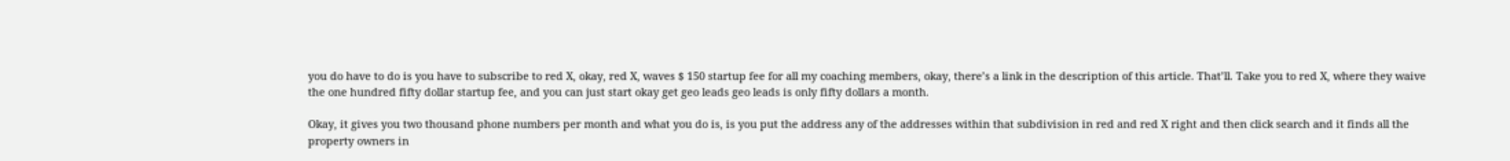you do have to do is you have to subscribe to red X, okay, red X, waves $ 150 startup fee for all my coaching members, okay, there’s a link in the description of this article. That’ll. Take you to red X, where they waive the one hundred fifty dollar startup fee, and you can just start okay get geo leads geo leads is only fifty dollars a month.

Okay, it gives you two thousand phone numbers per month and what you do is, is you put the address any of the addresses within that subdivision in red and red X right and then click search and it finds all the property owners in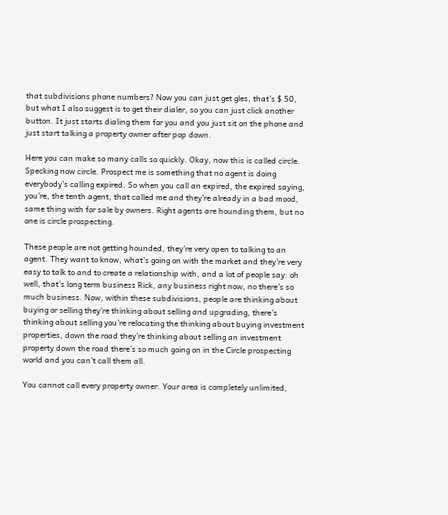that subdivisions phone numbers? Now you can just get gles, that’s $ 50, but what I also suggest is to get their dialer, so you can just click another button. It just starts dialing them for you and you just sit on the phone and just start talking a property owner after pop down.

Here you can make so many calls so quickly. Okay, now this is called circle. Specking now circle. Prospect me is something that no agent is doing everybody’s calling expired. So when you call an expired, the expired saying, you’re, the tenth agent, that called me and they’re already in a bad mood, same thing with for sale by owners. Right agents are hounding them, but no one is circle prospecting.

These people are not getting hounded, they’re very open to talking to an agent. They want to know, what’s going on with the market and they’re very easy to talk to and to create a relationship with, and a lot of people say: oh well, that’s long term business Rick, any business right now, no there’s so much business. Now, within these subdivisions, people are thinking about buying or selling they’re thinking about selling and upgrading, there’s thinking about selling you’re relocating the thinking about buying investment properties, down the road they’re thinking about selling an investment property down the road there’s so much going on in the Circle prospecting world and you can’t call them all.

You cannot call every property owner. Your area is completely unlimited,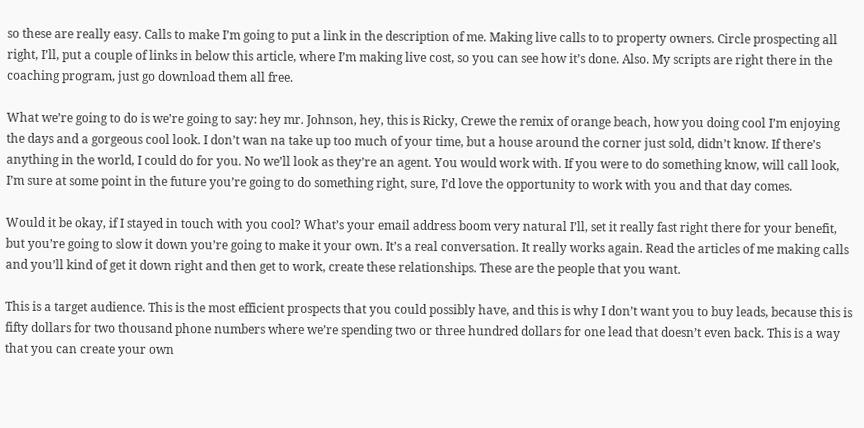so these are really easy. Calls to make I’m going to put a link in the description of me. Making live calls to to property owners. Circle prospecting all right, I’ll, put a couple of links in below this article, where I’m making live cost, so you can see how it’s done. Also. My scripts are right there in the coaching program, just go download them all free.

What we’re going to do is we’re going to say: hey mr. Johnson, hey, this is Ricky, Crewe the remix of orange beach, how you doing cool I’m enjoying the days and a gorgeous cool look. I don’t wan na take up too much of your time, but a house around the corner just sold, didn’t know. If there’s anything in the world, I could do for you. No we’ll look as they’re an agent. You would work with. If you were to do something know, will call look, I’m sure at some point in the future you’re going to do something right, sure, I’d love the opportunity to work with you and that day comes.

Would it be okay, if I stayed in touch with you cool? What’s your email address boom very natural I’ll, set it really fast right there for your benefit, but you’re going to slow it down you’re going to make it your own. It’s a real conversation. It really works again. Read the articles of me making calls and you’ll kind of get it down right and then get to work, create these relationships. These are the people that you want.

This is a target audience. This is the most efficient prospects that you could possibly have, and this is why I don’t want you to buy leads, because this is fifty dollars for two thousand phone numbers where we’re spending two or three hundred dollars for one lead that doesn’t even back. This is a way that you can create your own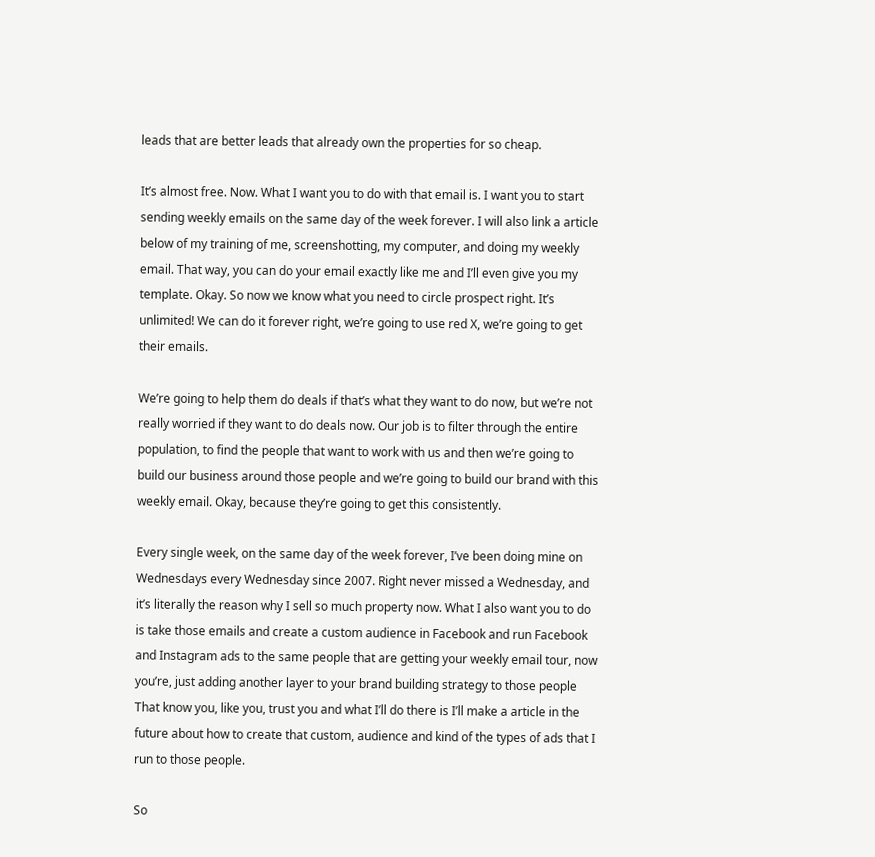leads that are better leads that already own the properties for so cheap.

It’s almost free. Now. What I want you to do with that email is. I want you to start sending weekly emails on the same day of the week forever. I will also link a article below of my training of me, screenshotting, my computer, and doing my weekly email. That way, you can do your email exactly like me and I’ll even give you my template. Okay. So now we know what you need to circle prospect right. It’s unlimited! We can do it forever right, we’re going to use red X, we’re going to get their emails.

We’re going to help them do deals if that’s what they want to do now, but we’re not really worried if they want to do deals now. Our job is to filter through the entire population, to find the people that want to work with us and then we’re going to build our business around those people and we’re going to build our brand with this weekly email. Okay, because they’re going to get this consistently.

Every single week, on the same day of the week forever, I’ve been doing mine on Wednesdays every Wednesday since 2007. Right never missed a Wednesday, and it’s literally the reason why I sell so much property now. What I also want you to do is take those emails and create a custom audience in Facebook and run Facebook and Instagram ads to the same people that are getting your weekly email tour, now you’re, just adding another layer to your brand building strategy to those people That know you, like you, trust you and what I’ll do there is I’ll make a article in the future about how to create that custom, audience and kind of the types of ads that I run to those people.

So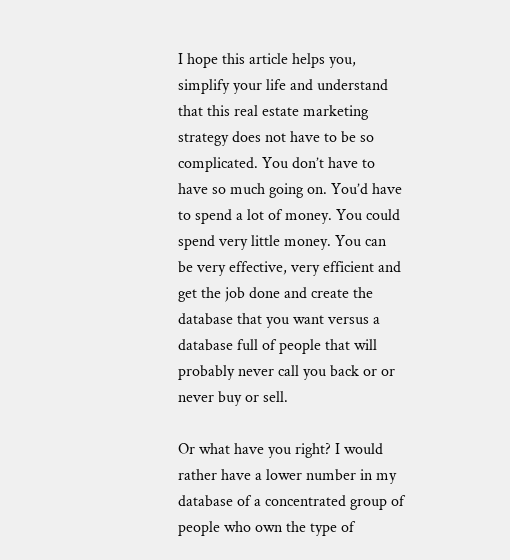I hope this article helps you, simplify your life and understand that this real estate marketing strategy does not have to be so complicated. You don’t have to have so much going on. You’d have to spend a lot of money. You could spend very little money. You can be very effective, very efficient and get the job done and create the database that you want versus a database full of people that will probably never call you back or or never buy or sell.

Or what have you right? I would rather have a lower number in my database of a concentrated group of people who own the type of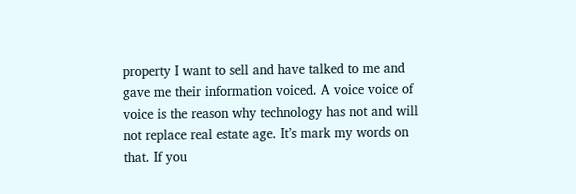property I want to sell and have talked to me and gave me their information voiced. A voice voice of voice is the reason why technology has not and will not replace real estate age. It’s mark my words on that. If you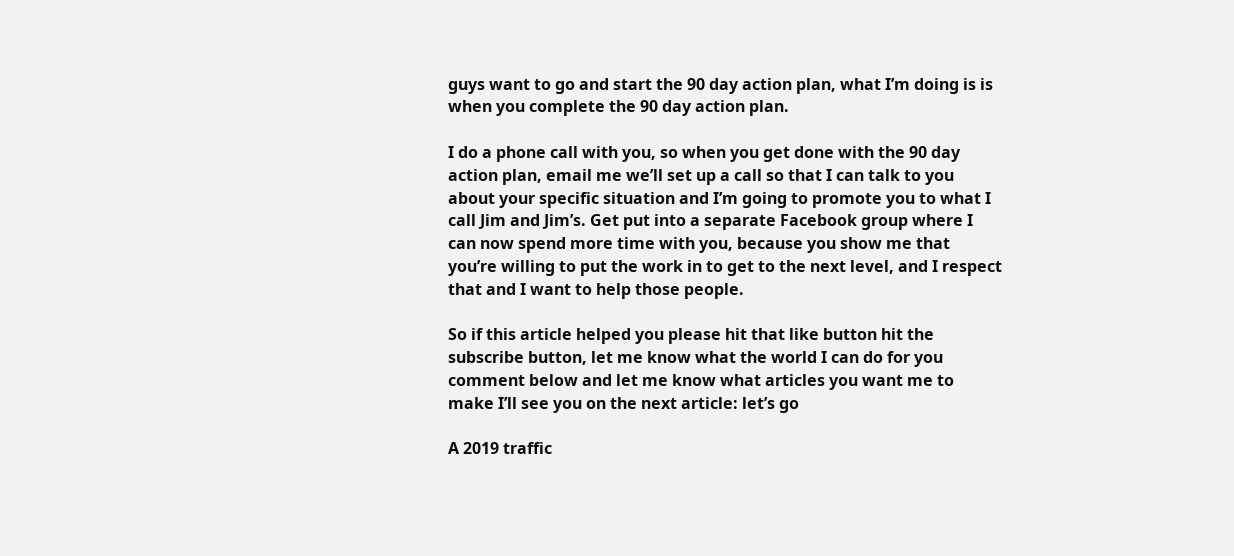guys want to go and start the 90 day action plan, what I’m doing is is when you complete the 90 day action plan.

I do a phone call with you, so when you get done with the 90 day action plan, email me we’ll set up a call so that I can talk to you about your specific situation and I’m going to promote you to what I call Jim and Jim’s. Get put into a separate Facebook group where I can now spend more time with you, because you show me that you’re willing to put the work in to get to the next level, and I respect that and I want to help those people.

So if this article helped you please hit that like button hit the subscribe button, let me know what the world I can do for you comment below and let me know what articles you want me to make I’ll see you on the next article: let’s go

A 2019 traffic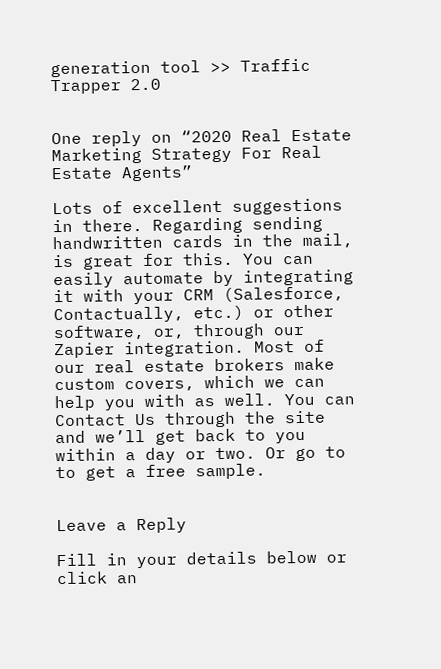generation tool >> Traffic Trapper 2.0


One reply on “2020 Real Estate Marketing Strategy For Real Estate Agents”

Lots of excellent suggestions in there. Regarding sending handwritten cards in the mail, is great for this. You can easily automate by integrating it with your CRM (Salesforce, Contactually, etc.) or other software, or, through our Zapier integration. Most of our real estate brokers make custom covers, which we can help you with as well. You can Contact Us through the site and we’ll get back to you within a day or two. Or go to to get a free sample.


Leave a Reply

Fill in your details below or click an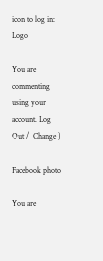icon to log in: Logo

You are commenting using your account. Log Out /  Change )

Facebook photo

You are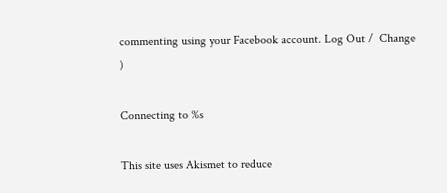commenting using your Facebook account. Log Out /  Change )

Connecting to %s

This site uses Akismet to reduce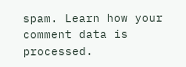spam. Learn how your comment data is processed.